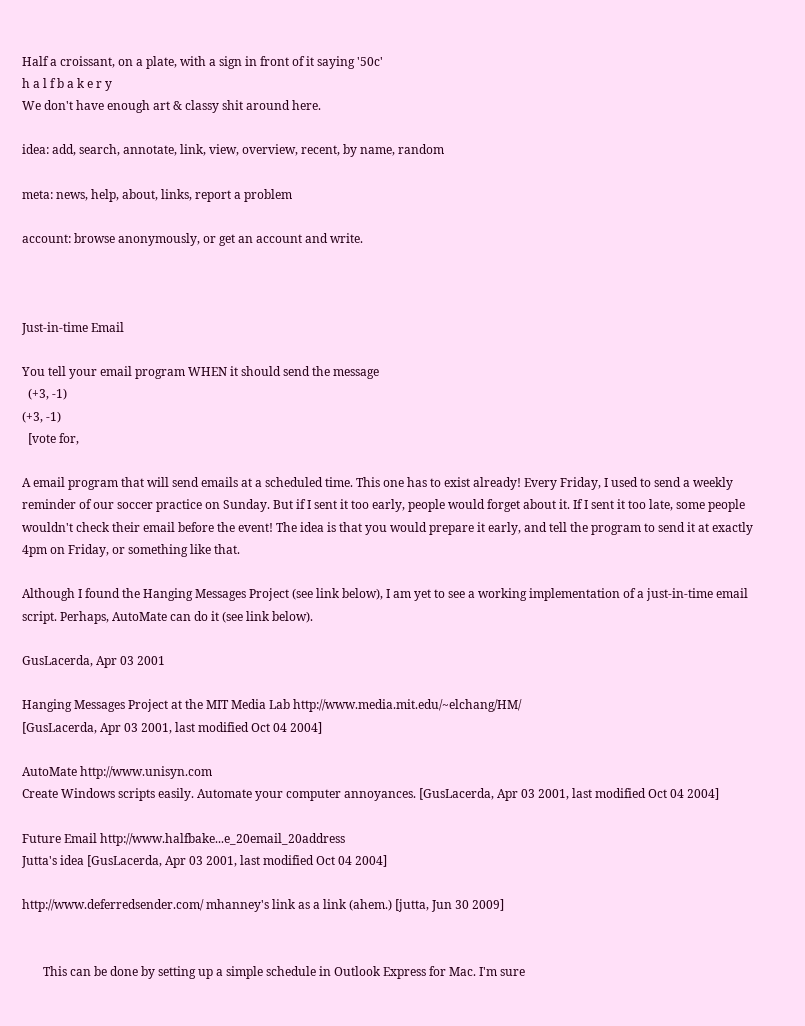Half a croissant, on a plate, with a sign in front of it saying '50c'
h a l f b a k e r y
We don't have enough art & classy shit around here.

idea: add, search, annotate, link, view, overview, recent, by name, random

meta: news, help, about, links, report a problem

account: browse anonymously, or get an account and write.



Just-in-time Email

You tell your email program WHEN it should send the message
  (+3, -1)
(+3, -1)
  [vote for,

A email program that will send emails at a scheduled time. This one has to exist already! Every Friday, I used to send a weekly reminder of our soccer practice on Sunday. But if I sent it too early, people would forget about it. If I sent it too late, some people wouldn't check their email before the event! The idea is that you would prepare it early, and tell the program to send it at exactly 4pm on Friday, or something like that.

Although I found the Hanging Messages Project (see link below), I am yet to see a working implementation of a just-in-time email script. Perhaps, AutoMate can do it (see link below).

GusLacerda, Apr 03 2001

Hanging Messages Project at the MIT Media Lab http://www.media.mit.edu/~elchang/HM/
[GusLacerda, Apr 03 2001, last modified Oct 04 2004]

AutoMate http://www.unisyn.com
Create Windows scripts easily. Automate your computer annoyances. [GusLacerda, Apr 03 2001, last modified Oct 04 2004]

Future Email http://www.halfbake...e_20email_20address
Jutta's idea [GusLacerda, Apr 03 2001, last modified Oct 04 2004]

http://www.deferredsender.com/ mhanney's link as a link (ahem.) [jutta, Jun 30 2009]


       This can be done by setting up a simple schedule in Outlook Express for Mac. I'm sure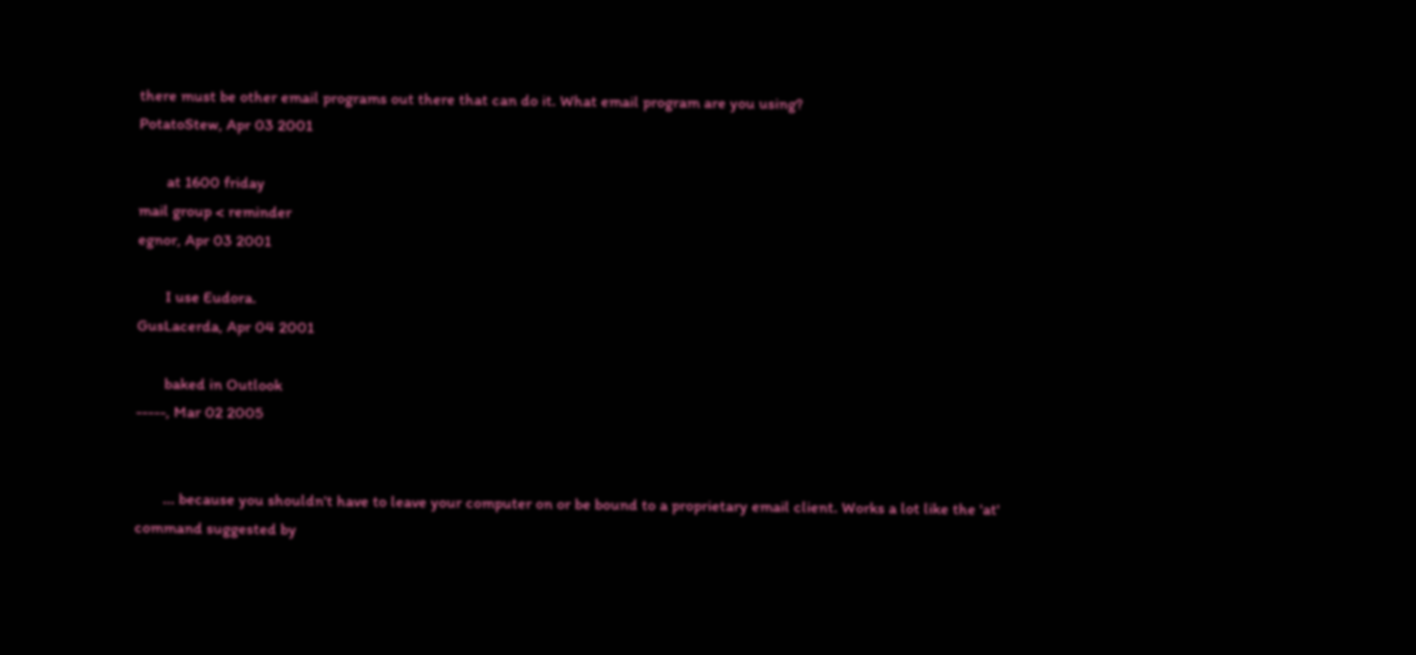there must be other email programs out there that can do it. What email program are you using?
PotatoStew, Apr 03 2001

       at 1600 friday
mail group < reminder
egnor, Apr 03 2001

       I use Eudora.
GusLacerda, Apr 04 2001

       baked in Outlook
-----, Mar 02 2005


       ... because you shouldn't have to leave your computer on or be bound to a proprietary email client. Works a lot like the 'at' command suggested by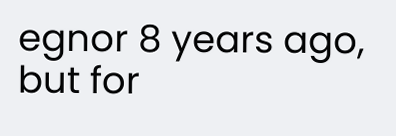egnor 8 years ago, but for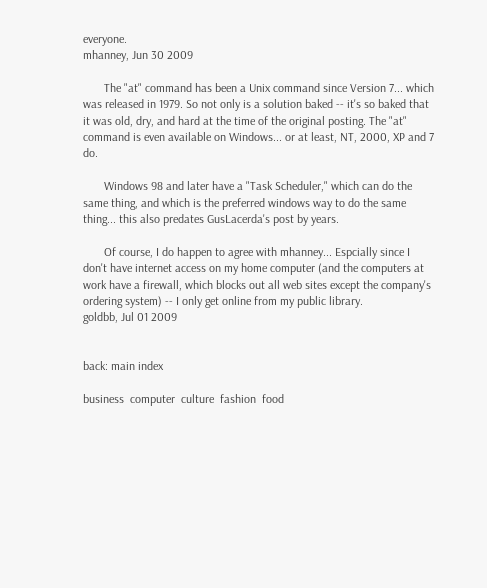everyone.
mhanney, Jun 30 2009

       The "at" command has been a Unix command since Version 7... which was released in 1979. So not only is a solution baked -- it's so baked that it was old, dry, and hard at the time of the original posting. The "at" command is even available on Windows... or at least, NT, 2000, XP and 7 do.

       Windows 98 and later have a "Task Scheduler," which can do the same thing, and which is the preferred windows way to do the same thing... this also predates GusLacerda's post by years.

       Of course, I do happen to agree with mhanney... Espcially since I don't have internet access on my home computer (and the computers at work have a firewall, which blocks out all web sites except the company's ordering system) -- I only get online from my public library.
goldbb, Jul 01 2009


back: main index

business  computer  culture  fashion  food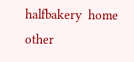halfbakery  home  other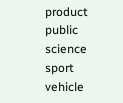product  public  science  sport  vehicle